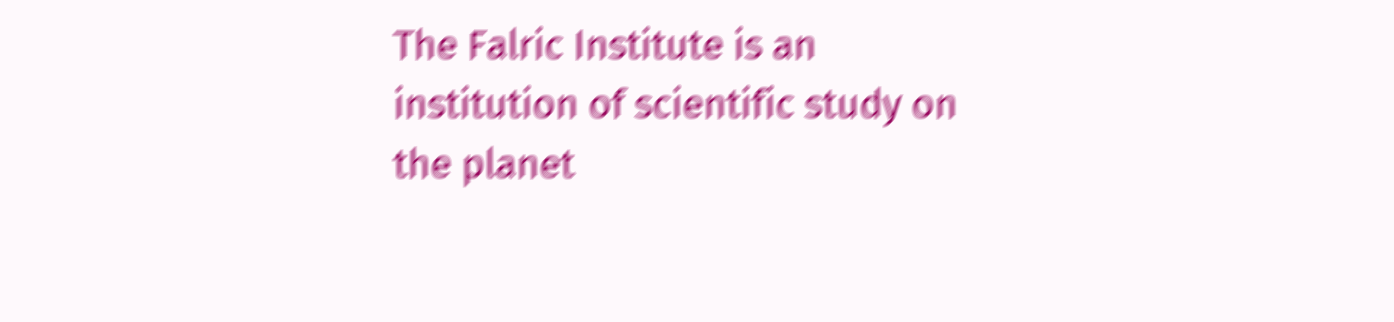The Falric Institute is an institution of scientific study on the planet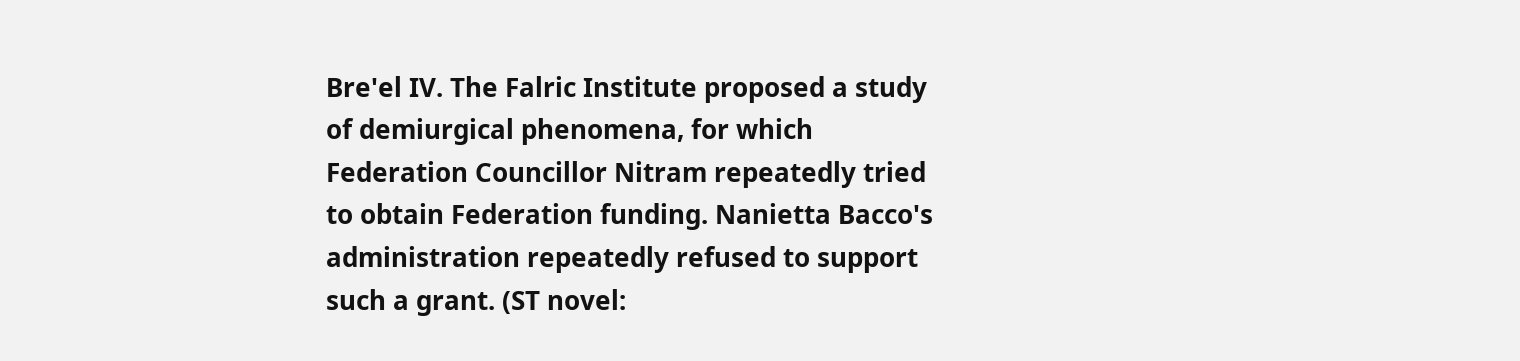Bre'el IV. The Falric Institute proposed a study of demiurgical phenomena, for which Federation Councillor Nitram repeatedly tried to obtain Federation funding. Nanietta Bacco's administration repeatedly refused to support such a grant. (ST novel: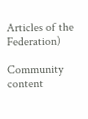Articles of the Federation)

Community content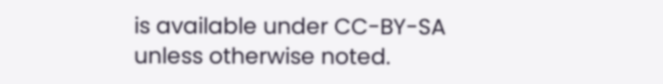is available under CC-BY-SA unless otherwise noted.